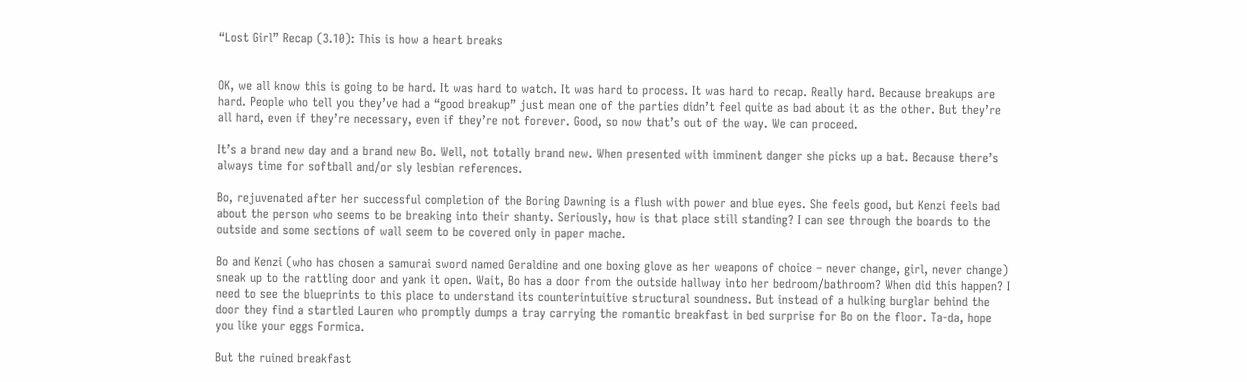“Lost Girl” Recap (3.10): This is how a heart breaks


OK, we all know this is going to be hard. It was hard to watch. It was hard to process. It was hard to recap. Really hard. Because breakups are hard. People who tell you they’ve had a “good breakup” just mean one of the parties didn’t feel quite as bad about it as the other. But they’re all hard, even if they’re necessary, even if they’re not forever. Good, so now that’s out of the way. We can proceed.

It’s a brand new day and a brand new Bo. Well, not totally brand new. When presented with imminent danger she picks up a bat. Because there’s always time for softball and/or sly lesbian references.

Bo, rejuvenated after her successful completion of the Boring Dawning is a flush with power and blue eyes. She feels good, but Kenzi feels bad about the person who seems to be breaking into their shanty. Seriously, how is that place still standing? I can see through the boards to the outside and some sections of wall seem to be covered only in paper mache.

Bo and Kenzi (who has chosen a samurai sword named Geraldine and one boxing glove as her weapons of choice – never change, girl, never change) sneak up to the rattling door and yank it open. Wait, Bo has a door from the outside hallway into her bedroom/bathroom? When did this happen? I need to see the blueprints to this place to understand its counterintuitive structural soundness. But instead of a hulking burglar behind the door they find a startled Lauren who promptly dumps a tray carrying the romantic breakfast in bed surprise for Bo on the floor. Ta-da, hope you like your eggs Formica.

But the ruined breakfast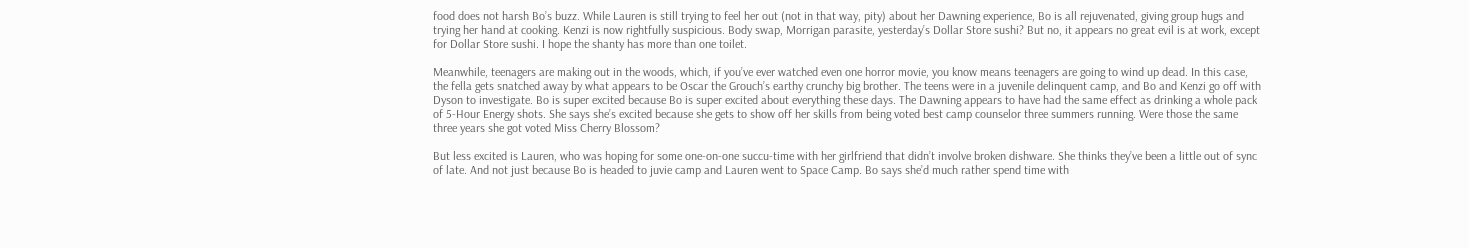food does not harsh Bo’s buzz. While Lauren is still trying to feel her out (not in that way, pity) about her Dawning experience, Bo is all rejuvenated, giving group hugs and trying her hand at cooking. Kenzi is now rightfully suspicious. Body swap, Morrigan parasite, yesterday’s Dollar Store sushi? But no, it appears no great evil is at work, except for Dollar Store sushi. I hope the shanty has more than one toilet.

Meanwhile, teenagers are making out in the woods, which, if you’ve ever watched even one horror movie, you know means teenagers are going to wind up dead. In this case, the fella gets snatched away by what appears to be Oscar the Grouch’s earthy crunchy big brother. The teens were in a juvenile delinquent camp, and Bo and Kenzi go off with Dyson to investigate. Bo is super excited because Bo is super excited about everything these days. The Dawning appears to have had the same effect as drinking a whole pack of 5-Hour Energy shots. She says she’s excited because she gets to show off her skills from being voted best camp counselor three summers running. Were those the same three years she got voted Miss Cherry Blossom?

But less excited is Lauren, who was hoping for some one-on-one succu-time with her girlfriend that didn’t involve broken dishware. She thinks they’ve been a little out of sync of late. And not just because Bo is headed to juvie camp and Lauren went to Space Camp. Bo says she’d much rather spend time with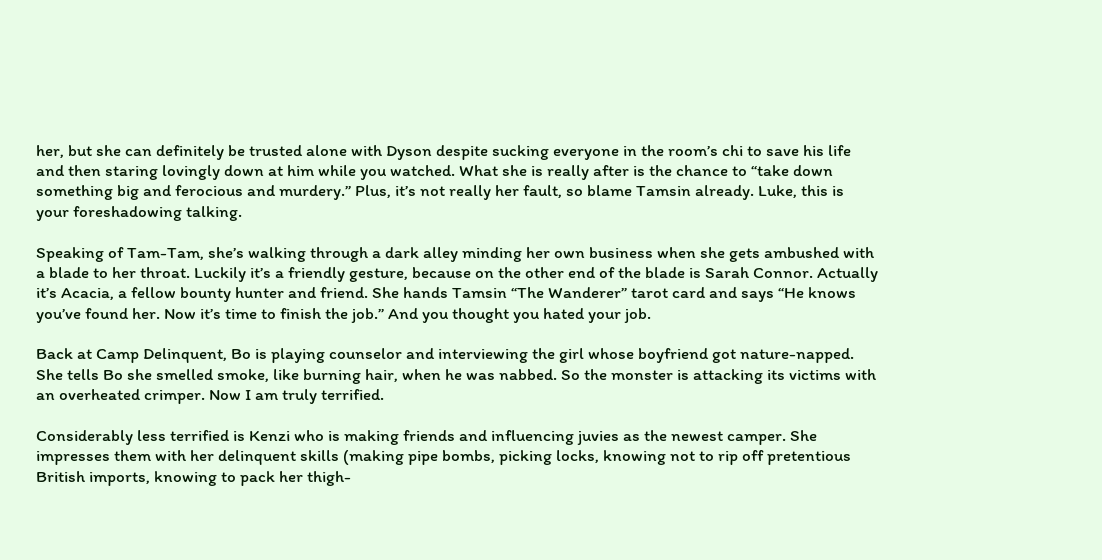her, but she can definitely be trusted alone with Dyson despite sucking everyone in the room’s chi to save his life and then staring lovingly down at him while you watched. What she is really after is the chance to “take down something big and ferocious and murdery.” Plus, it’s not really her fault, so blame Tamsin already. Luke, this is your foreshadowing talking.

Speaking of Tam-Tam, she’s walking through a dark alley minding her own business when she gets ambushed with a blade to her throat. Luckily it’s a friendly gesture, because on the other end of the blade is Sarah Connor. Actually it’s Acacia, a fellow bounty hunter and friend. She hands Tamsin “The Wanderer” tarot card and says “He knows you’ve found her. Now it’s time to finish the job.” And you thought you hated your job.

Back at Camp Delinquent, Bo is playing counselor and interviewing the girl whose boyfriend got nature-napped. She tells Bo she smelled smoke, like burning hair, when he was nabbed. So the monster is attacking its victims with an overheated crimper. Now I am truly terrified.

Considerably less terrified is Kenzi who is making friends and influencing juvies as the newest camper. She impresses them with her delinquent skills (making pipe bombs, picking locks, knowing not to rip off pretentious British imports, knowing to pack her thigh-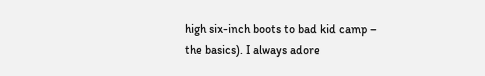high six-inch boots to bad kid camp – the basics). I always adore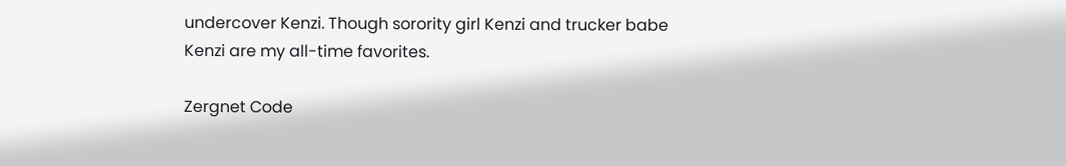undercover Kenzi. Though sorority girl Kenzi and trucker babe Kenzi are my all-time favorites.

Zergnet Code